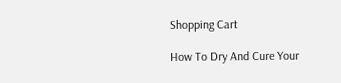Shopping Cart

How To Dry And Cure Your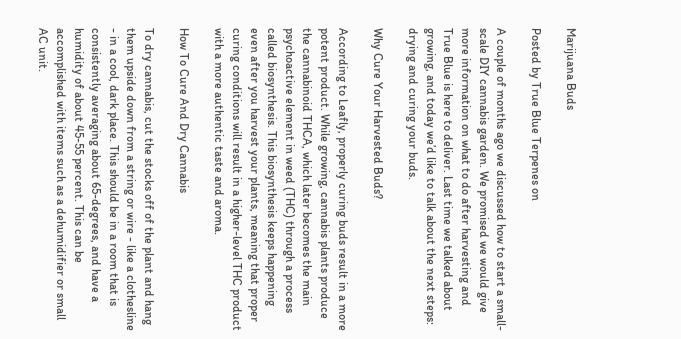Marijuana Buds

Posted by True Blue Terpenes on

A couple of months ago we discussed how to start a small-scale DIY cannabis garden. We promised we would give more information on what to do after harvesting and True Blue is here to deliver. Last time we talked about growing, and today we’d like to talk about the next steps: drying and curing your buds.

Why Cure Your Harvested Buds?

According to Leafly, properly curing buds result in a more potent product. While growing, cannabis plants produce the cannabinoid THCA, which later becomes the main psychoactive element in weed (THC) through a process called biosynthesis. This biosynthesis keeps happening even after you harvest your plants, meaning that proper curing conditions will result in a higher-level THC product with a more authentic taste and aroma.

How To Cure And Dry Cannabis

To dry cannabis, cut the stocks off of the plant and hang them upside down from a string or wire - like a clothesline - in a cool, dark place. This should be in a room that is consistently averaging about 65-degrees, and have a humidity of about 45-55 percent. This can be accomplished with items such as a dehumidifier or small AC unit.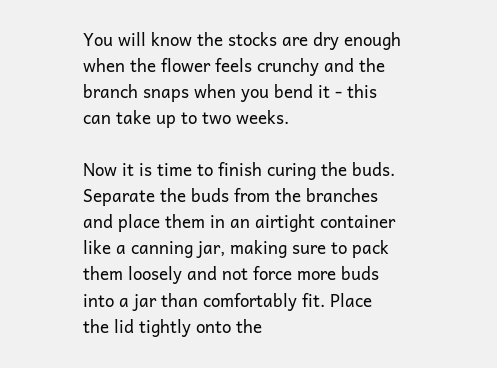You will know the stocks are dry enough when the flower feels crunchy and the branch snaps when you bend it - this can take up to two weeks.

Now it is time to finish curing the buds. Separate the buds from the branches and place them in an airtight container like a canning jar, making sure to pack them loosely and not force more buds into a jar than comfortably fit. Place the lid tightly onto the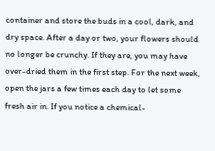container and store the buds in a cool, dark, and dry space. After a day or two, your flowers should no longer be crunchy. If they are, you may have over-dried them in the first step. For the next week, open the jars a few times each day to let some fresh air in. If you notice a chemical-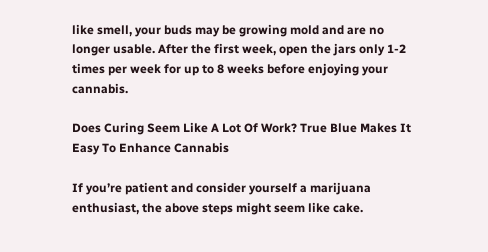like smell, your buds may be growing mold and are no longer usable. After the first week, open the jars only 1-2 times per week for up to 8 weeks before enjoying your cannabis.

Does Curing Seem Like A Lot Of Work? True Blue Makes It Easy To Enhance Cannabis

If you’re patient and consider yourself a marijuana enthusiast, the above steps might seem like cake.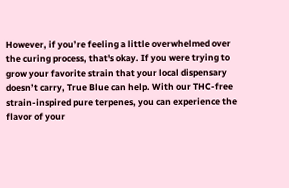However, if you’re feeling a little overwhelmed over the curing process, that's okay. If you were trying to grow your favorite strain that your local dispensary doesn’t carry, True Blue can help. With our THC-free strain-inspired pure terpenes, you can experience the flavor of your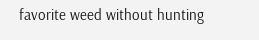favorite weed without hunting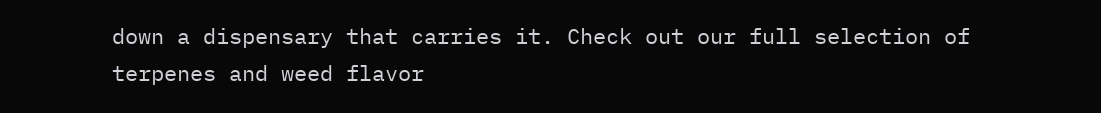down a dispensary that carries it. Check out our full selection of terpenes and weed flavor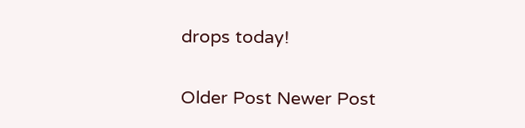drops today!

Older Post Newer Post